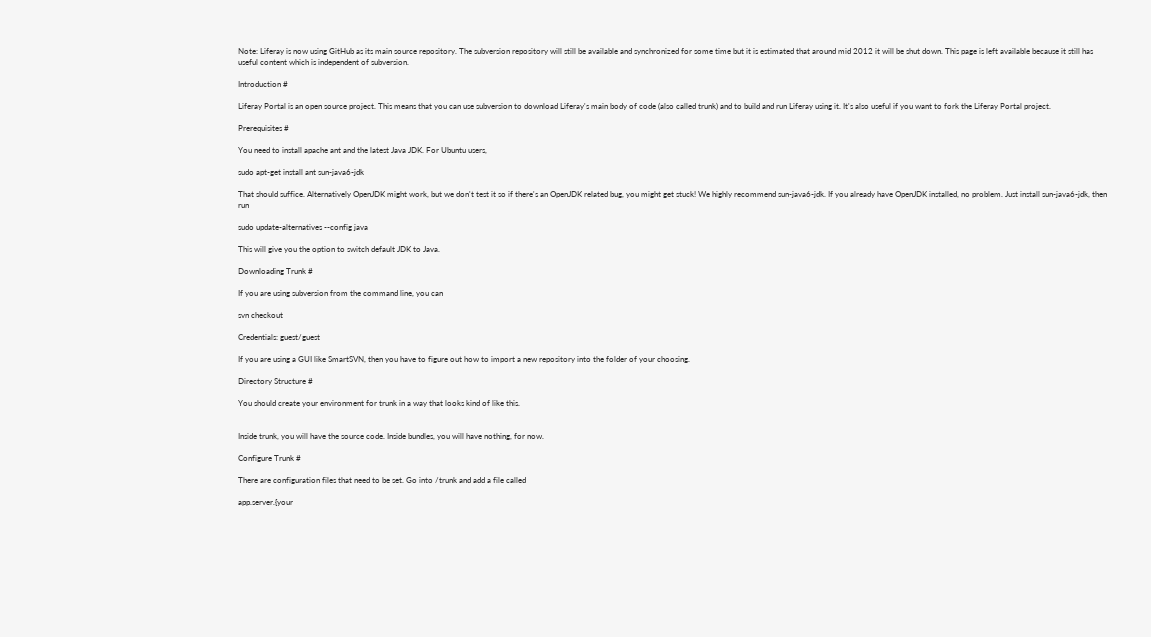Note: Liferay is now using GitHub as its main source repository. The subversion repository will still be available and synchronized for some time but it is estimated that around mid 2012 it will be shut down. This page is left available because it still has useful content which is independent of subversion.

Introduction #

Liferay Portal is an open source project. This means that you can use subversion to download Liferay's main body of code (also called trunk) and to build and run Liferay using it. It's also useful if you want to fork the Liferay Portal project.

Prerequisites #

You need to install apache ant and the latest Java JDK. For Ubuntu users,

sudo apt-get install ant sun-java6-jdk

That should suffice. Alternatively OpenJDK might work, but we don't test it so if there's an OpenJDK related bug, you might get stuck! We highly recommend sun-java6-jdk. If you already have OpenJDK installed, no problem. Just install sun-java6-jdk, then run

sudo update-alternatives --config java

This will give you the option to switch default JDK to Java.

Downloading Trunk #

If you are using subversion from the command line, you can

svn checkout

Credentials: guest/guest

If you are using a GUI like SmartSVN, then you have to figure out how to import a new repository into the folder of your choosing.

Directory Structure #

You should create your environment for trunk in a way that looks kind of like this.


Inside trunk, you will have the source code. Inside bundles, you will have nothing, for now.

Configure Trunk #

There are configuration files that need to be set. Go into /trunk and add a file called

app.server.{your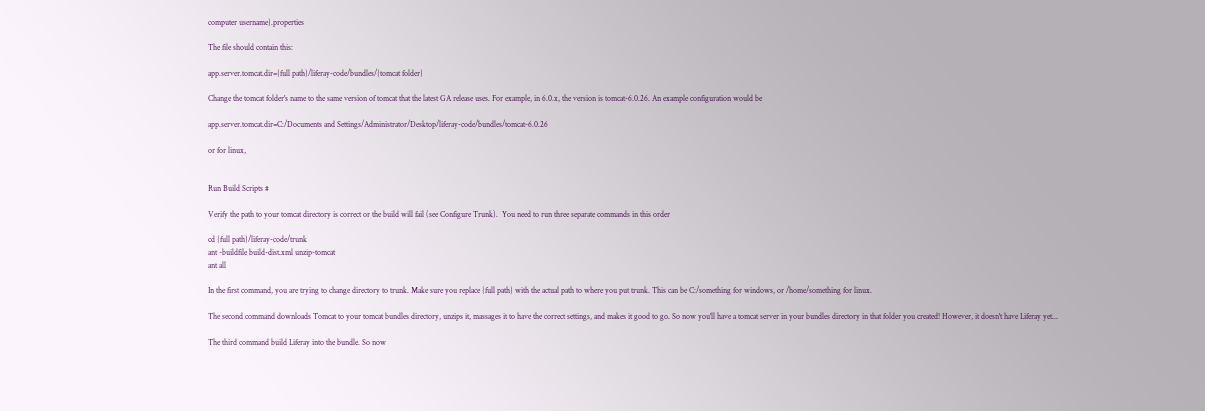computer username}.properties

The file should contain this:

app.server.tomcat.dir={full path}/liferay-code/bundles/{tomcat folder}

Change the tomcat folder's name to the same version of tomcat that the latest GA release uses. For example, in 6.0.x, the version is tomcat-6.0.26. An example configuration would be

app.server.tomcat.dir=C:/Documents and Settings/Administrator/Desktop/liferay-code/bundles/tomcat-6.0.26

or for linux,


Run Build Scripts #

Verify the path to your tomcat directory is correct or the build will fail (see Configure Trunk).  You need to run three separate commands in this order

cd {full path}/liferay-code/trunk
ant -buildfile build-dist.xml unzip-tomcat
ant all

In the first command, you are trying to change directory to trunk. Make sure you replace {full path} with the actual path to where you put trunk. This can be C:/something for windows, or /home/something for linux.

The second command downloads Tomcat to your tomcat bundles directory, unzips it, massages it to have the correct settings, and makes it good to go. So now you'll have a tomcat server in your bundles directory in that folder you created! However, it doesn't have Liferay yet...

The third command build Liferay into the bundle. So now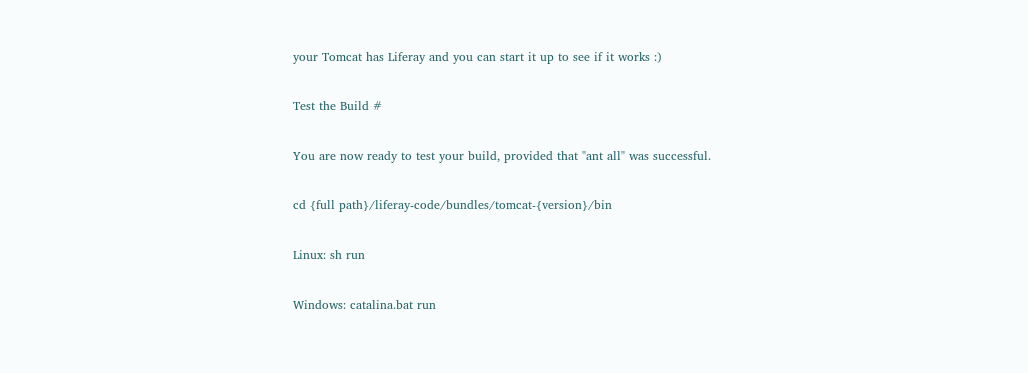your Tomcat has Liferay and you can start it up to see if it works :)

Test the Build #

You are now ready to test your build, provided that "ant all" was successful.

cd {full path}/liferay-code/bundles/tomcat-{version}/bin

Linux: sh run

Windows: catalina.bat run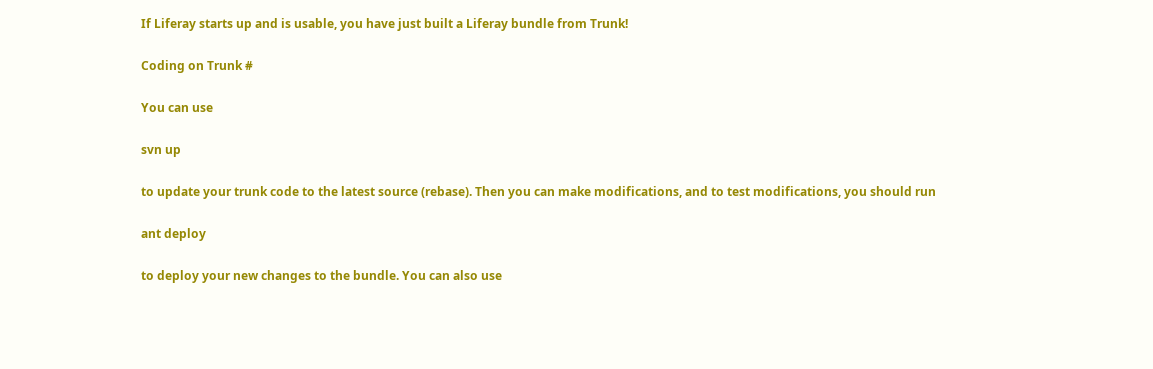If Liferay starts up and is usable, you have just built a Liferay bundle from Trunk!

Coding on Trunk #

You can use

svn up

to update your trunk code to the latest source (rebase). Then you can make modifications, and to test modifications, you should run

ant deploy

to deploy your new changes to the bundle. You can also use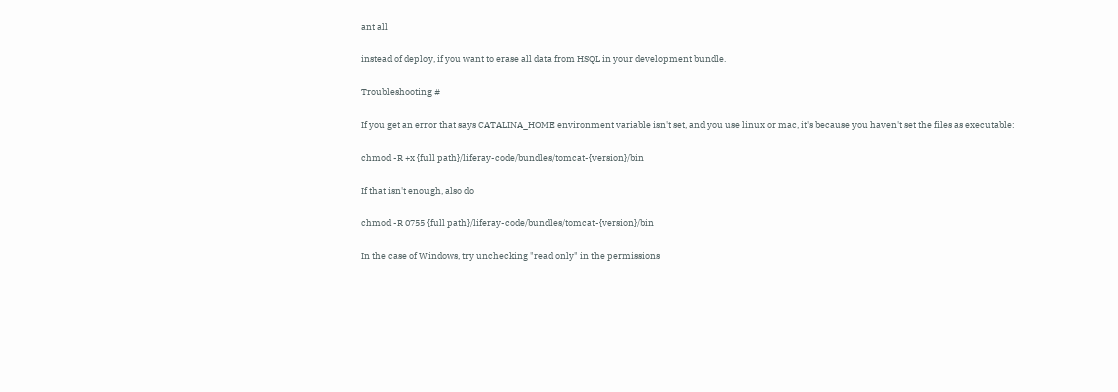ant all

instead of deploy, if you want to erase all data from HSQL in your development bundle.

Troubleshooting #

If you get an error that says CATALINA_HOME environment variable isn't set, and you use linux or mac, it's because you haven't set the files as executable:

chmod -R +x {full path}/liferay-code/bundles/tomcat-{version}/bin

If that isn't enough, also do

chmod -R 0755 {full path}/liferay-code/bundles/tomcat-{version}/bin

In the case of Windows, try unchecking "read only" in the permissions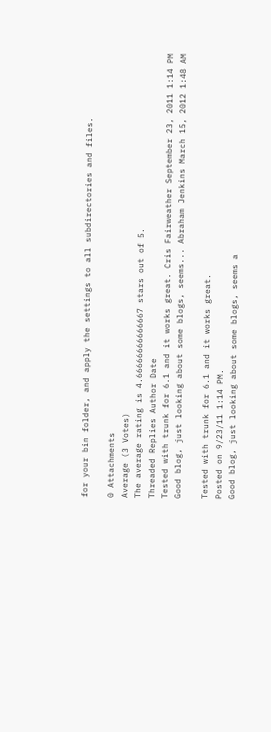for your bin folder, and apply the settings to all subdirectories and files.

0 Attachments
Average (3 Votes)
The average rating is 4.66666666666667 stars out of 5.
Threaded Replies Author Date
Tested with trunk for 6.1 and it works great. Cris Fairweather September 23, 2011 1:14 PM
Good blog, just looking about some blogs, seems... Abraham Jenkins March 15, 2012 1:48 AM

Tested with trunk for 6.1 and it works great.
Posted on 9/23/11 1:14 PM.
Good blog, just looking about some blogs, seems a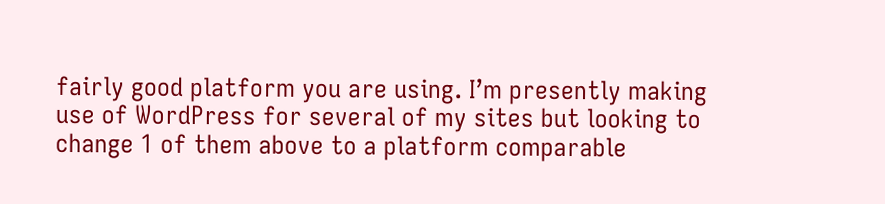fairly good platform you are using. I’m presently making use of WordPress for several of my sites but looking to change 1 of them above to a platform comparable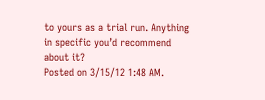to yours as a trial run. Anything in specific you’d recommend about it?
Posted on 3/15/12 1:48 AM.